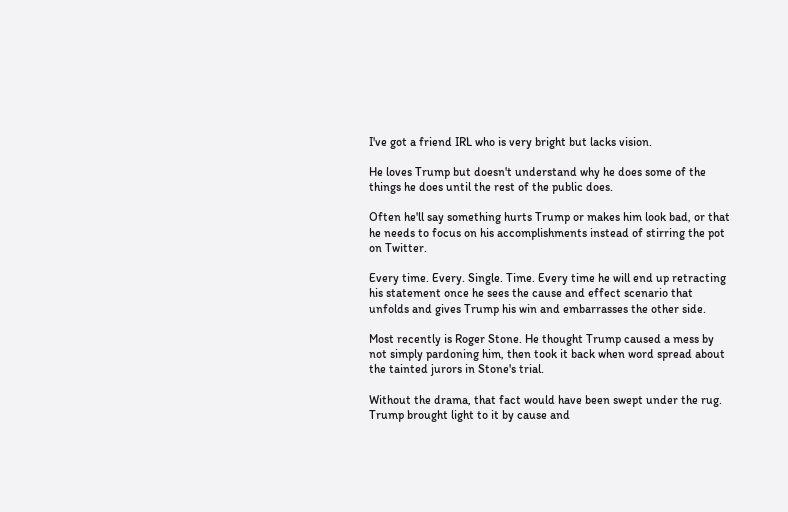I've got a friend IRL who is very bright but lacks vision.

He loves Trump but doesn't understand why he does some of the things he does until the rest of the public does.

Often he'll say something hurts Trump or makes him look bad, or that he needs to focus on his accomplishments instead of stirring the pot on Twitter.

Every time. Every. Single. Time. Every time he will end up retracting his statement once he sees the cause and effect scenario that unfolds and gives Trump his win and embarrasses the other side.

Most recently is Roger Stone. He thought Trump caused a mess by not simply pardoning him, then took it back when word spread about the tainted jurors in Stone's trial.

Without the drama, that fact would have been swept under the rug. Trump brought light to it by cause and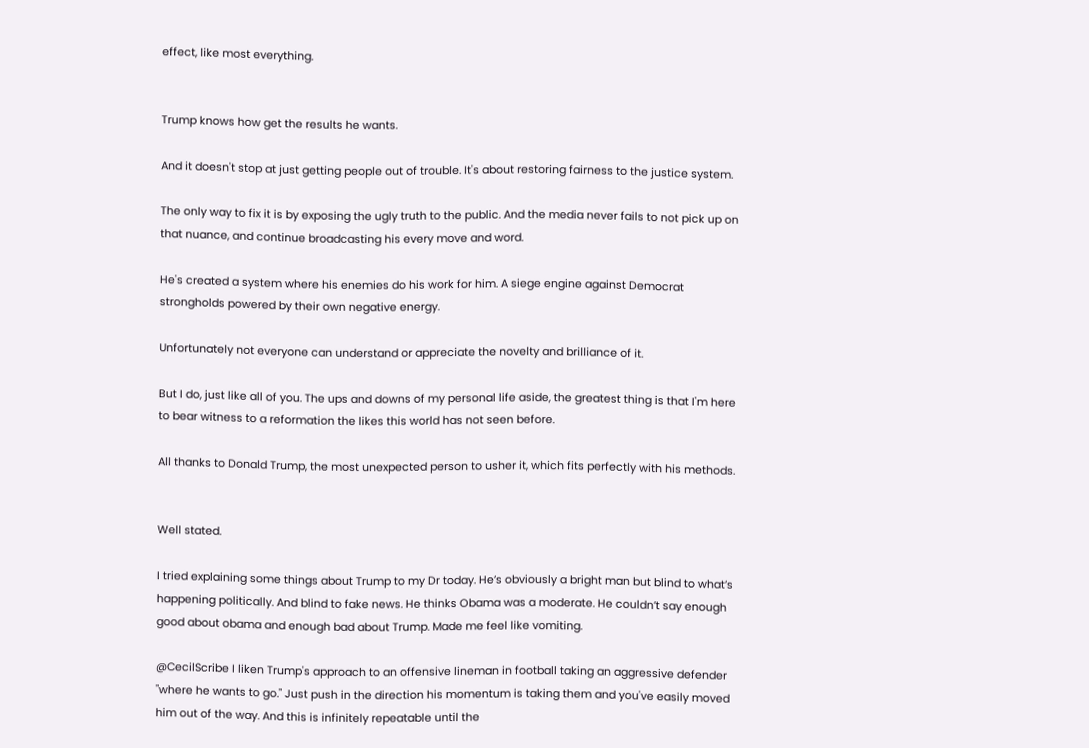effect, like most everything.


Trump knows how get the results he wants.

And it doesn't stop at just getting people out of trouble. It's about restoring fairness to the justice system.

The only way to fix it is by exposing the ugly truth to the public. And the media never fails to not pick up on that nuance, and continue broadcasting his every move and word.

He's created a system where his enemies do his work for him. A siege engine against Democrat strongholds powered by their own negative energy.

Unfortunately not everyone can understand or appreciate the novelty and brilliance of it.

But I do, just like all of you. The ups and downs of my personal life aside, the greatest thing is that I'm here to bear witness to a reformation the likes this world has not seen before.

All thanks to Donald Trump, the most unexpected person to usher it, which fits perfectly with his methods.


Well stated.

I tried explaining some things about Trump to my Dr today. He’s obviously a bright man but blind to what’s happening politically. And blind to fake news. He thinks Obama was a moderate. He couldn’t say enough good about obama and enough bad about Trump. Made me feel like vomiting.

@CecilScribe I liken Trump's approach to an offensive lineman in football taking an aggressive defender "where he wants to go." Just push in the direction his momentum is taking them and you've easily moved him out of the way. And this is infinitely repeatable until the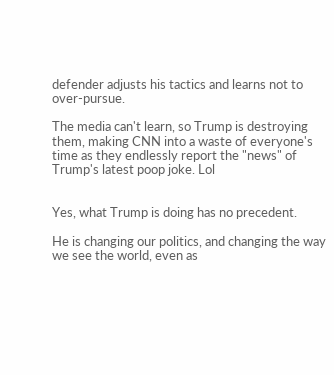defender adjusts his tactics and learns not to over-pursue.

The media can't learn, so Trump is destroying them, making CNN into a waste of everyone's time as they endlessly report the "news" of Trump's latest poop joke. Lol


Yes, what Trump is doing has no precedent.

He is changing our politics, and changing the way we see the world, even as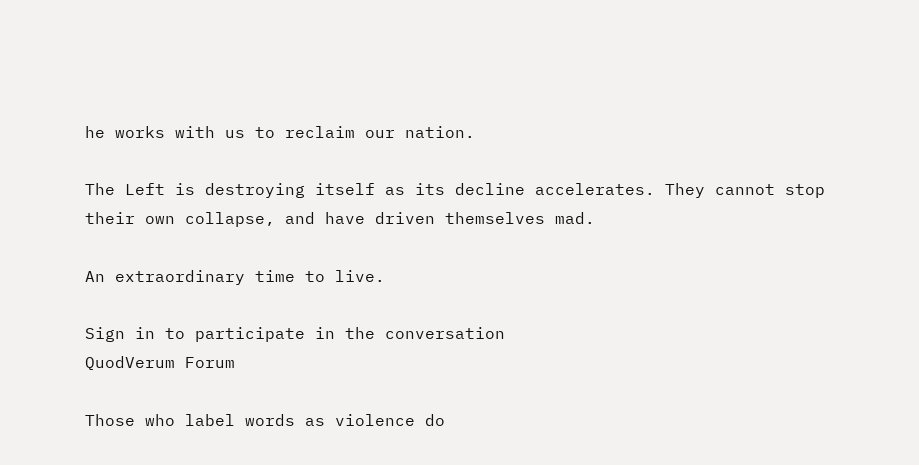he works with us to reclaim our nation.

The Left is destroying itself as its decline accelerates. They cannot stop their own collapse, and have driven themselves mad.

An extraordinary time to live.

Sign in to participate in the conversation
QuodVerum Forum

Those who label words as violence do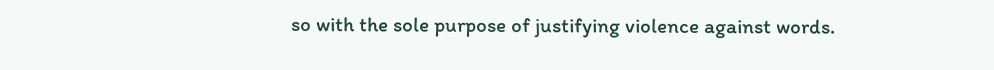so with the sole purpose of justifying violence against words.